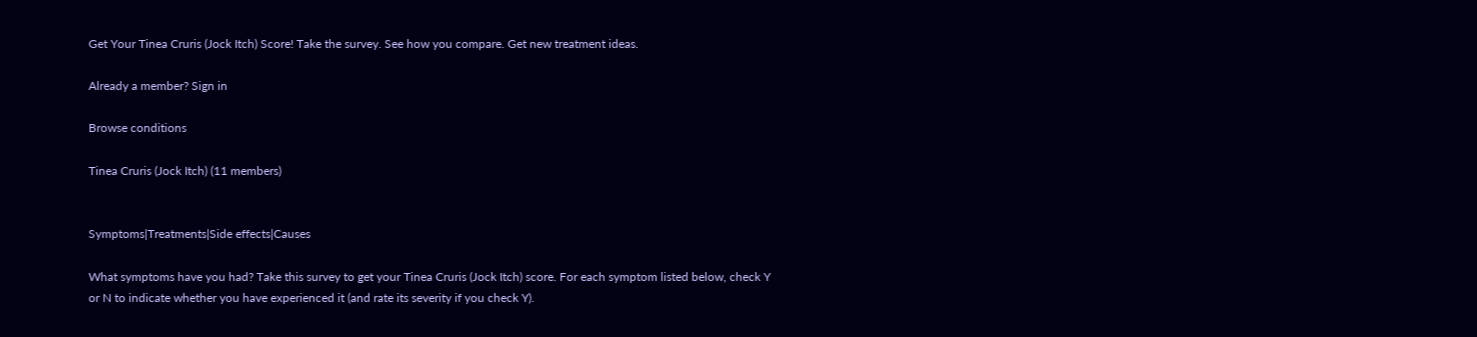Get Your Tinea Cruris (Jock Itch) Score! Take the survey. See how you compare. Get new treatment ideas.

Already a member? Sign in

Browse conditions

Tinea Cruris (Jock Itch) (11 members)


Symptoms|Treatments|Side effects|Causes

What symptoms have you had? Take this survey to get your Tinea Cruris (Jock Itch) score. For each symptom listed below, check Y or N to indicate whether you have experienced it (and rate its severity if you check Y).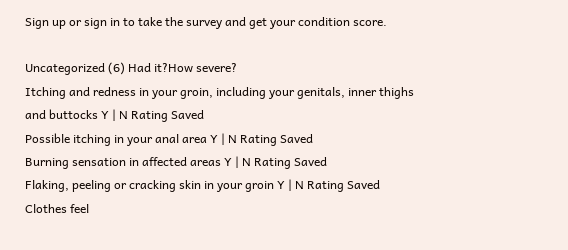Sign up or sign in to take the survey and get your condition score.

Uncategorized (6) Had it?How severe?
Itching and redness in your groin, including your genitals, inner thighs and buttocks Y | N Rating Saved
Possible itching in your anal area Y | N Rating Saved
Burning sensation in affected areas Y | N Rating Saved
Flaking, peeling or cracking skin in your groin Y | N Rating Saved
Clothes feel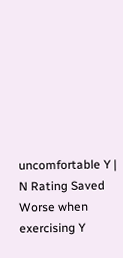uncomfortable Y | N Rating Saved
Worse when exercising Y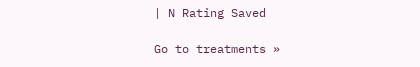| N Rating Saved

Go to treatments »